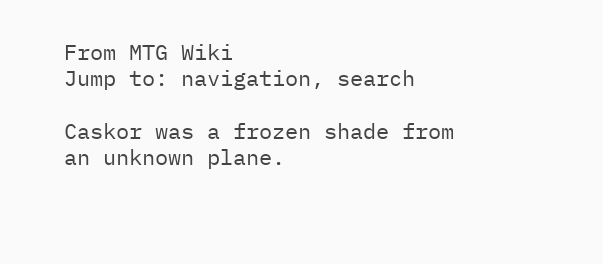From MTG Wiki
Jump to: navigation, search

Caskor was a frozen shade from an unknown plane.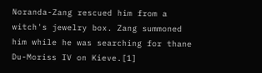Noranda-Zang rescued him from a witch's jewelry box. Zang summoned him while he was searching for thane Du-Moriss IV on Kieve.[1]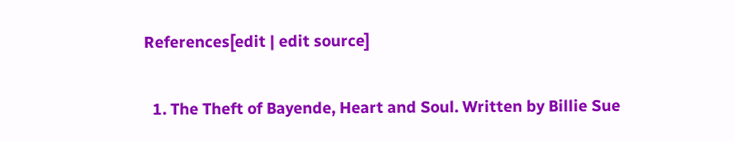References[edit | edit source]

  1. The Theft of Bayende, Heart and Soul. Written by Billie Sue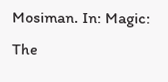Mosiman. In: Magic: The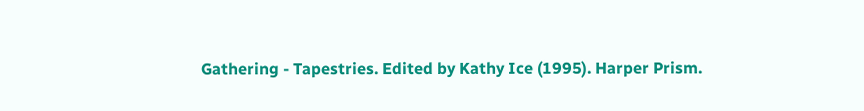Gathering - Tapestries. Edited by Kathy Ice (1995). Harper Prism.